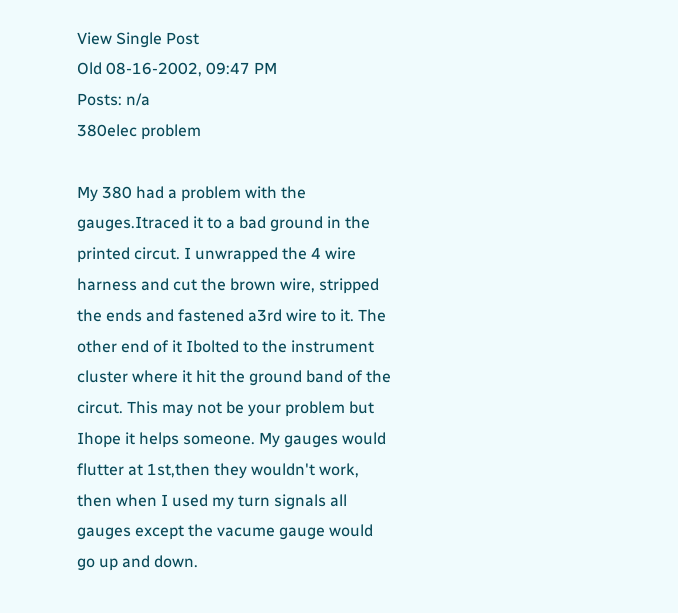View Single Post
Old 08-16-2002, 09:47 PM
Posts: n/a
380elec problem

My 380 had a problem with the gauges.Itraced it to a bad ground in the printed circut. I unwrapped the 4 wire harness and cut the brown wire, stripped the ends and fastened a3rd wire to it. The other end of it Ibolted to the instrument cluster where it hit the ground band of the circut. This may not be your problem but Ihope it helps someone. My gauges would flutter at 1st,then they wouldn't work, then when I used my turn signals all gauges except the vacume gauge would go up and down.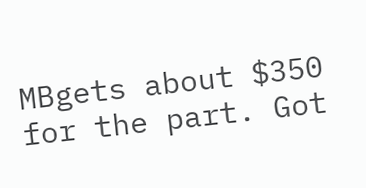MBgets about $350 for the part. Got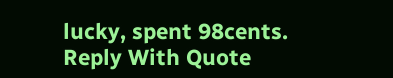lucky, spent 98cents.
Reply With Quote